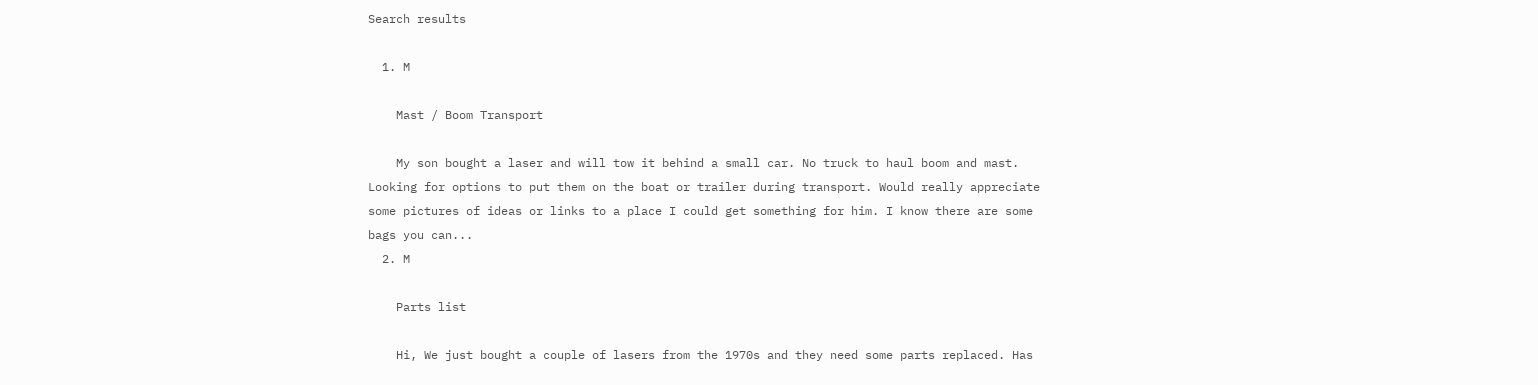Search results

  1. M

    Mast / Boom Transport

    My son bought a laser and will tow it behind a small car. No truck to haul boom and mast. Looking for options to put them on the boat or trailer during transport. Would really appreciate some pictures of ideas or links to a place I could get something for him. I know there are some bags you can...
  2. M

    Parts list

    Hi, We just bought a couple of lasers from the 1970s and they need some parts replaced. Has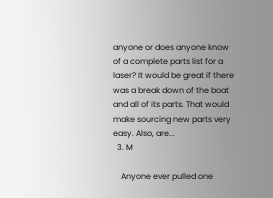anyone or does anyone know of a complete parts list for a laser? It would be great if there was a break down of the boat and all of its parts. That would make sourcing new parts very easy. Also, are...
  3. M

    Anyone ever pulled one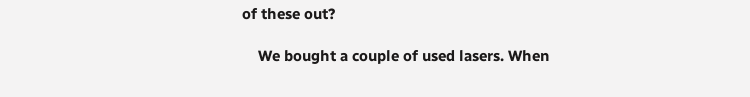of these out?

    We bought a couple of used lasers. When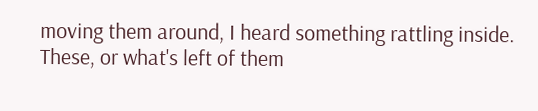moving them around, I heard something rattling inside. These, or what's left of them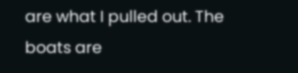are what I pulled out. The boats are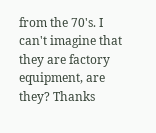from the 70's. I can't imagine that they are factory equipment, are they? Thanks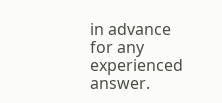in advance for any experienced answer.